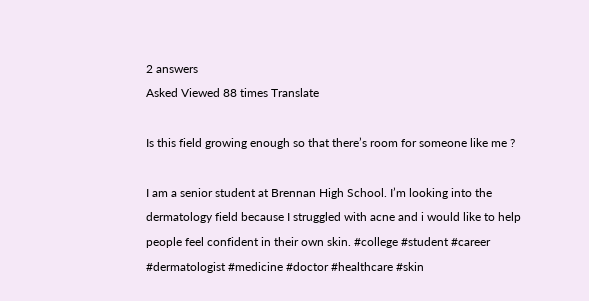2 answers
Asked Viewed 88 times Translate

Is this field growing enough so that there’s room for someone like me ?

I am a senior student at Brennan High School. I’m looking into the dermatology field because I struggled with acne and i would like to help people feel confident in their own skin. #college #student #career #dermatologist #medicine #doctor #healthcare #skin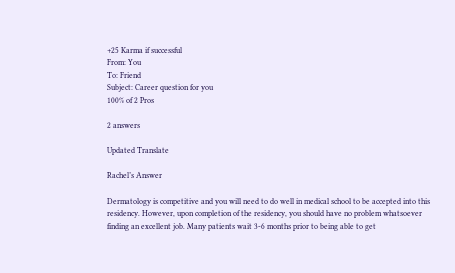+25 Karma if successful
From: You
To: Friend
Subject: Career question for you
100% of 2 Pros

2 answers

Updated Translate

Rachel’s Answer

Dermatology is competitive and you will need to do well in medical school to be accepted into this residency. However, upon completion of the residency, you should have no problem whatsoever finding an excellent job. Many patients wait 3-6 months prior to being able to get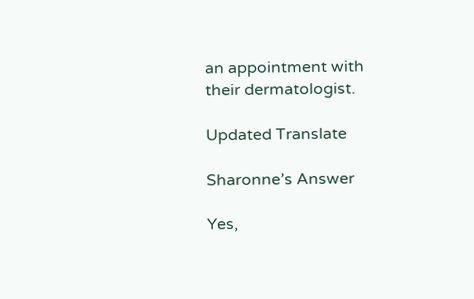an appointment with their dermatologist.

Updated Translate

Sharonne’s Answer

Yes,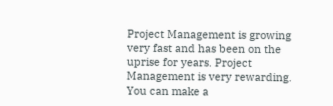Project Management is growing very fast and has been on the uprise for years. Project Management is very rewarding. You can make a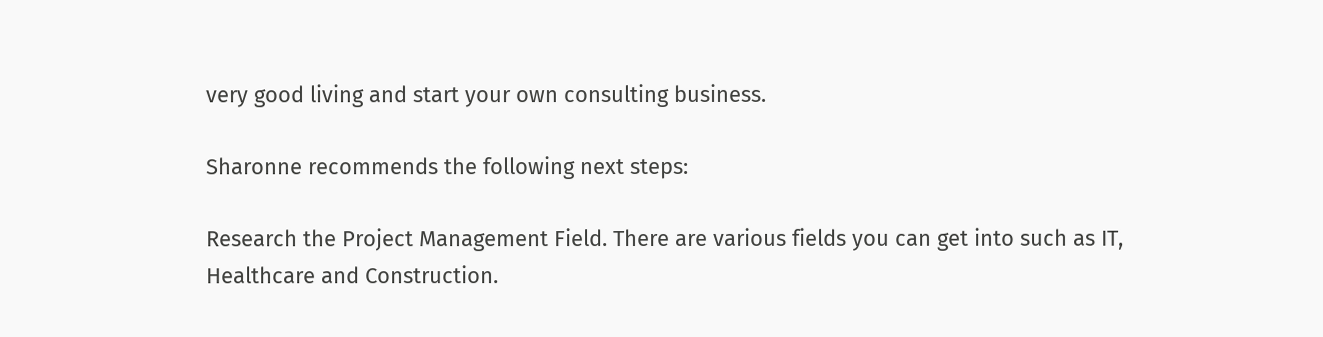very good living and start your own consulting business.

Sharonne recommends the following next steps:

Research the Project Management Field. There are various fields you can get into such as IT, Healthcare and Construction.